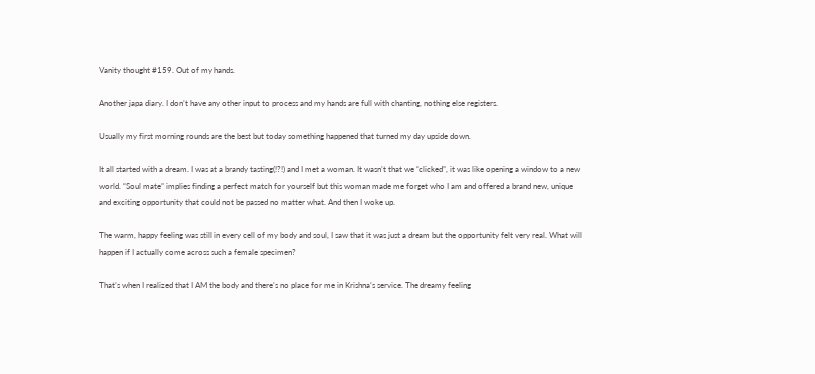Vanity thought #159. Out of my hands.

Another japa diary. I don’t have any other input to process and my hands are full with chanting, nothing else registers.

Usually my first morning rounds are the best but today something happened that turned my day upside down.

It all started with a dream. I was at a brandy tasting(!?!) and I met a woman. It wasn’t that we “clicked”, it was like opening a window to a new world. “Soul mate” implies finding a perfect match for yourself but this woman made me forget who I am and offered a brand new, unique and exciting opportunity that could not be passed no matter what. And then I woke up.

The warm, happy feeling was still in every cell of my body and soul, I saw that it was just a dream but the opportunity felt very real. What will happen if I actually come across such a female specimen?

That’s when I realized that I AM the body and there’s no place for me in Krishna’s service. The dreamy feeling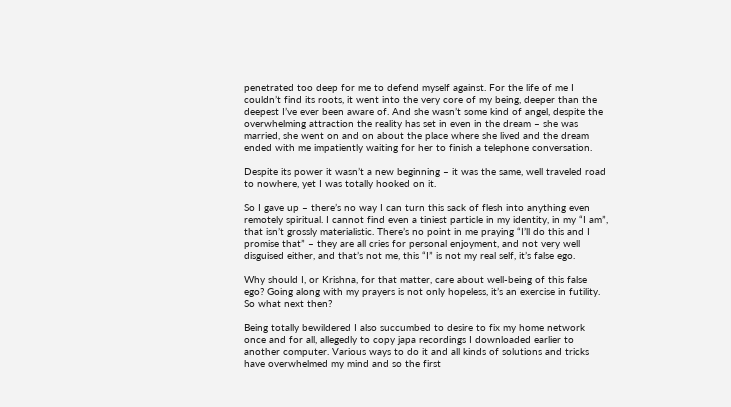penetrated too deep for me to defend myself against. For the life of me I couldn’t find its roots, it went into the very core of my being, deeper than the deepest I’ve ever been aware of. And she wasn’t some kind of angel, despite the overwhelming attraction the reality has set in even in the dream – she was married, she went on and on about the place where she lived and the dream ended with me impatiently waiting for her to finish a telephone conversation.

Despite its power it wasn’t a new beginning – it was the same, well traveled road to nowhere, yet I was totally hooked on it.

So I gave up – there’s no way I can turn this sack of flesh into anything even remotely spiritual. I cannot find even a tiniest particle in my identity, in my “I am”, that isn’t grossly materialistic. There’s no point in me praying “I’ll do this and I promise that” – they are all cries for personal enjoyment, and not very well disguised either, and that’s not me, this “I” is not my real self, it’s false ego.

Why should I, or Krishna, for that matter, care about well-being of this false ego? Going along with my prayers is not only hopeless, it’s an exercise in futility. So what next then?

Being totally bewildered I also succumbed to desire to fix my home network once and for all, allegedly to copy japa recordings I downloaded earlier to another computer. Various ways to do it and all kinds of solutions and tricks have overwhelmed my mind and so the first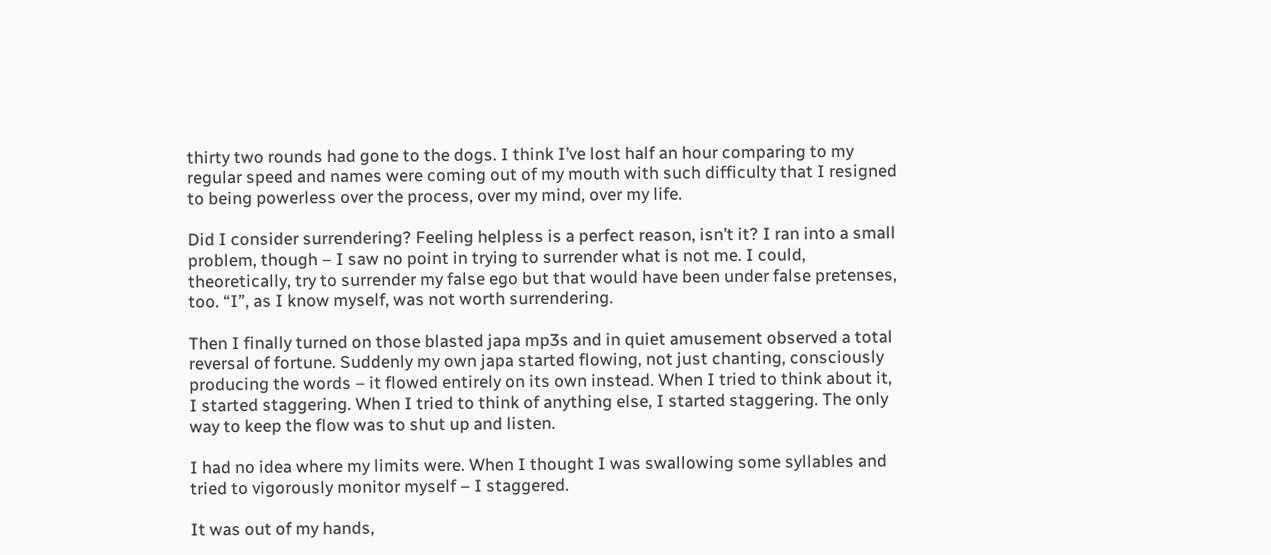thirty two rounds had gone to the dogs. I think I’ve lost half an hour comparing to my regular speed and names were coming out of my mouth with such difficulty that I resigned to being powerless over the process, over my mind, over my life.

Did I consider surrendering? Feeling helpless is a perfect reason, isn’t it? I ran into a small problem, though – I saw no point in trying to surrender what is not me. I could, theoretically, try to surrender my false ego but that would have been under false pretenses, too. “I”, as I know myself, was not worth surrendering.

Then I finally turned on those blasted japa mp3s and in quiet amusement observed a total reversal of fortune. Suddenly my own japa started flowing, not just chanting, consciously producing the words – it flowed entirely on its own instead. When I tried to think about it, I started staggering. When I tried to think of anything else, I started staggering. The only way to keep the flow was to shut up and listen.

I had no idea where my limits were. When I thought I was swallowing some syllables and tried to vigorously monitor myself – I staggered.

It was out of my hands,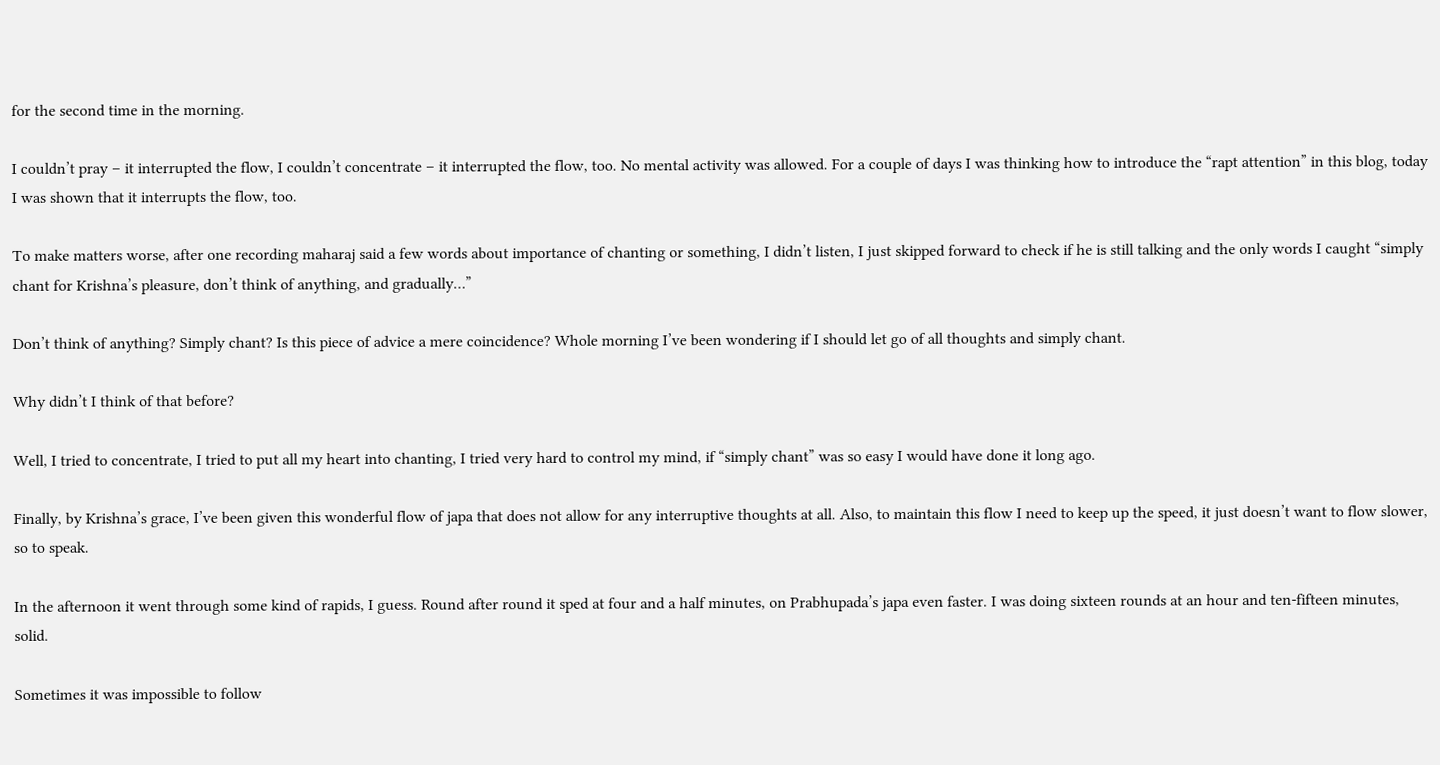for the second time in the morning.

I couldn’t pray – it interrupted the flow, I couldn’t concentrate – it interrupted the flow, too. No mental activity was allowed. For a couple of days I was thinking how to introduce the “rapt attention” in this blog, today I was shown that it interrupts the flow, too.

To make matters worse, after one recording maharaj said a few words about importance of chanting or something, I didn’t listen, I just skipped forward to check if he is still talking and the only words I caught “simply chant for Krishna’s pleasure, don’t think of anything, and gradually…”

Don’t think of anything? Simply chant? Is this piece of advice a mere coincidence? Whole morning I’ve been wondering if I should let go of all thoughts and simply chant.

Why didn’t I think of that before?

Well, I tried to concentrate, I tried to put all my heart into chanting, I tried very hard to control my mind, if “simply chant” was so easy I would have done it long ago.

Finally, by Krishna’s grace, I’ve been given this wonderful flow of japa that does not allow for any interruptive thoughts at all. Also, to maintain this flow I need to keep up the speed, it just doesn’t want to flow slower, so to speak.

In the afternoon it went through some kind of rapids, I guess. Round after round it sped at four and a half minutes, on Prabhupada’s japa even faster. I was doing sixteen rounds at an hour and ten-fifteen minutes, solid.

Sometimes it was impossible to follow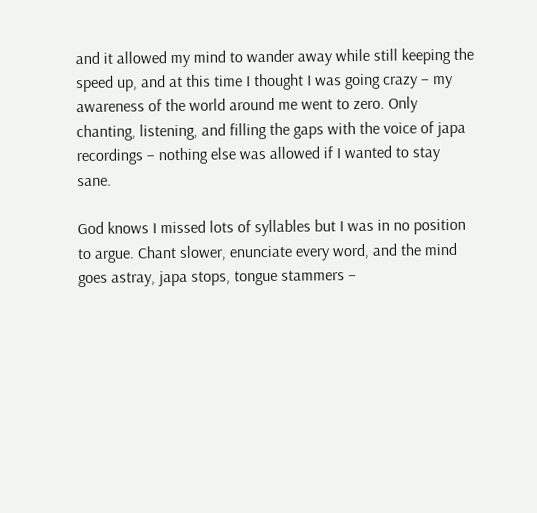and it allowed my mind to wander away while still keeping the speed up, and at this time I thought I was going crazy – my awareness of the world around me went to zero. Only chanting, listening, and filling the gaps with the voice of japa recordings – nothing else was allowed if I wanted to stay sane.

God knows I missed lots of syllables but I was in no position to argue. Chant slower, enunciate every word, and the mind goes astray, japa stops, tongue stammers –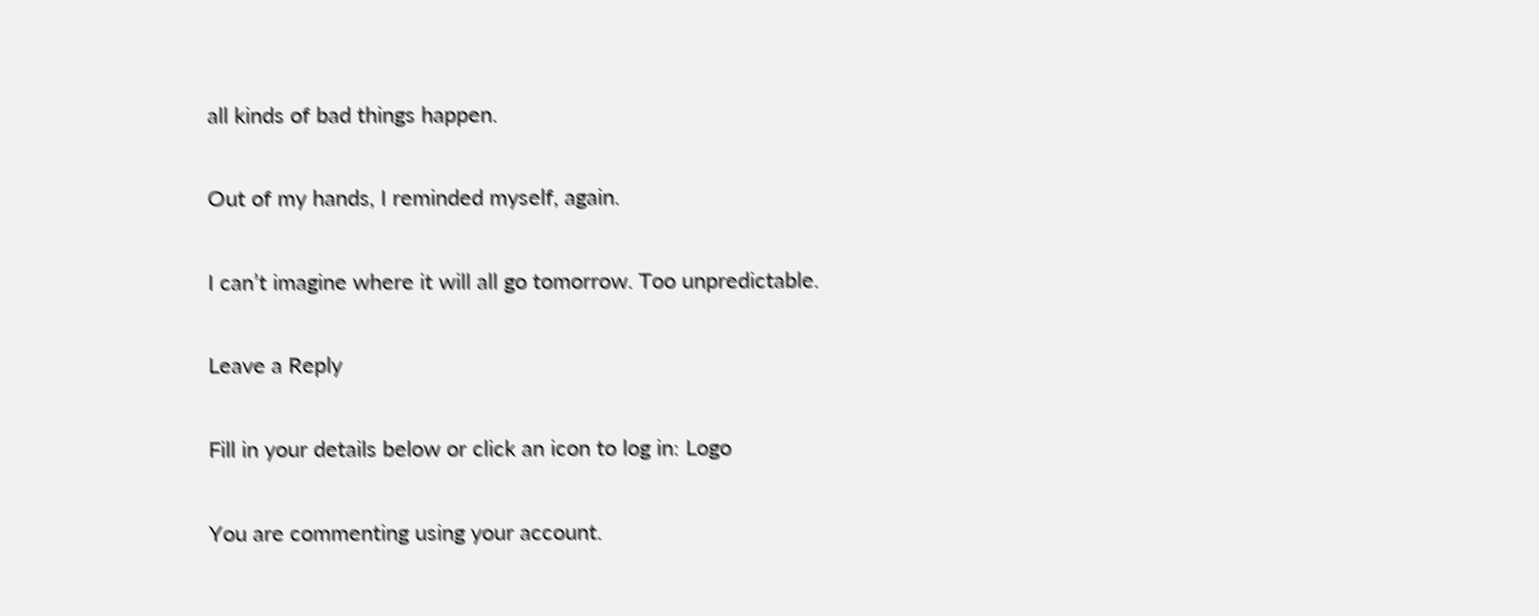all kinds of bad things happen.

Out of my hands, I reminded myself, again.

I can’t imagine where it will all go tomorrow. Too unpredictable.

Leave a Reply

Fill in your details below or click an icon to log in: Logo

You are commenting using your account.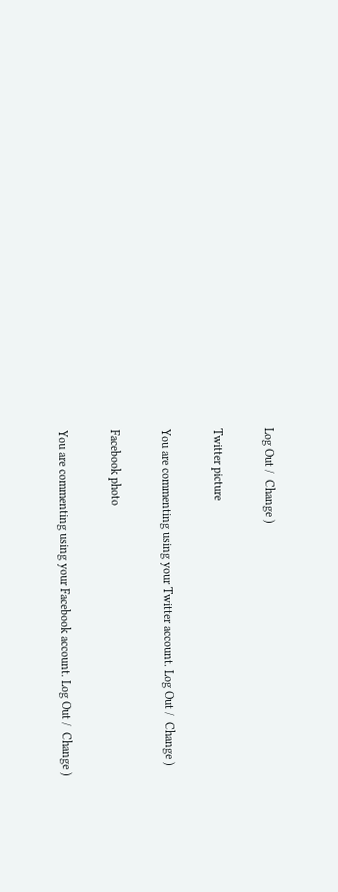Log Out /  Change )

Twitter picture

You are commenting using your Twitter account. Log Out /  Change )

Facebook photo

You are commenting using your Facebook account. Log Out /  Change )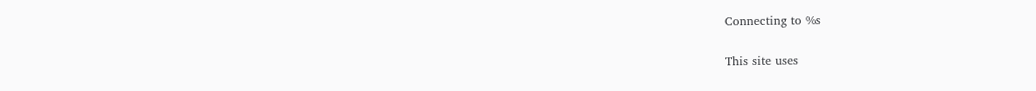Connecting to %s

This site uses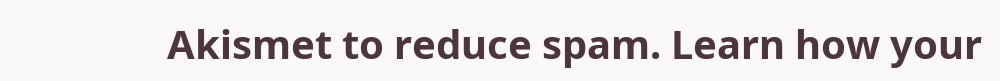Akismet to reduce spam. Learn how your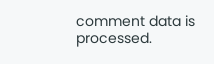comment data is processed.